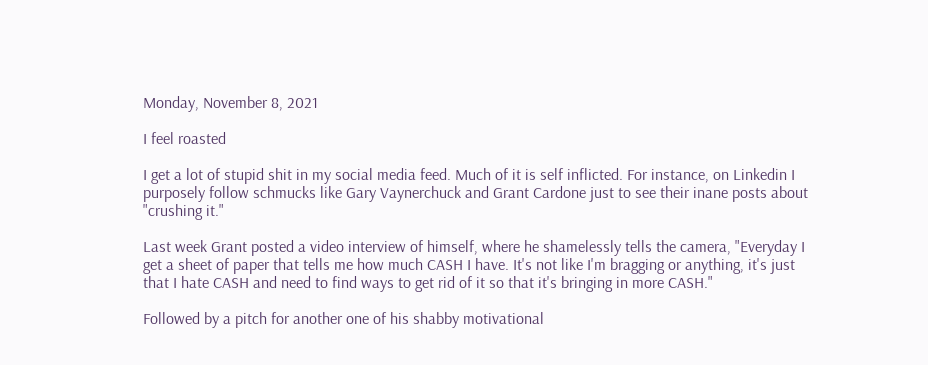Monday, November 8, 2021

I feel roasted

I get a lot of stupid shit in my social media feed. Much of it is self inflicted. For instance, on Linkedin I purposely follow schmucks like Gary Vaynerchuck and Grant Cardone just to see their inane posts about "crushing it."

Last week Grant posted a video interview of himself, where he shamelessly tells the camera, "Everyday I get a sheet of paper that tells me how much CASH I have. It's not like I'm bragging or anything, it's just that I hate CASH and need to find ways to get rid of it so that it's bringing in more CASH."

Followed by a pitch for another one of his shabby motivational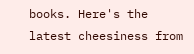books. Here's the latest cheesiness from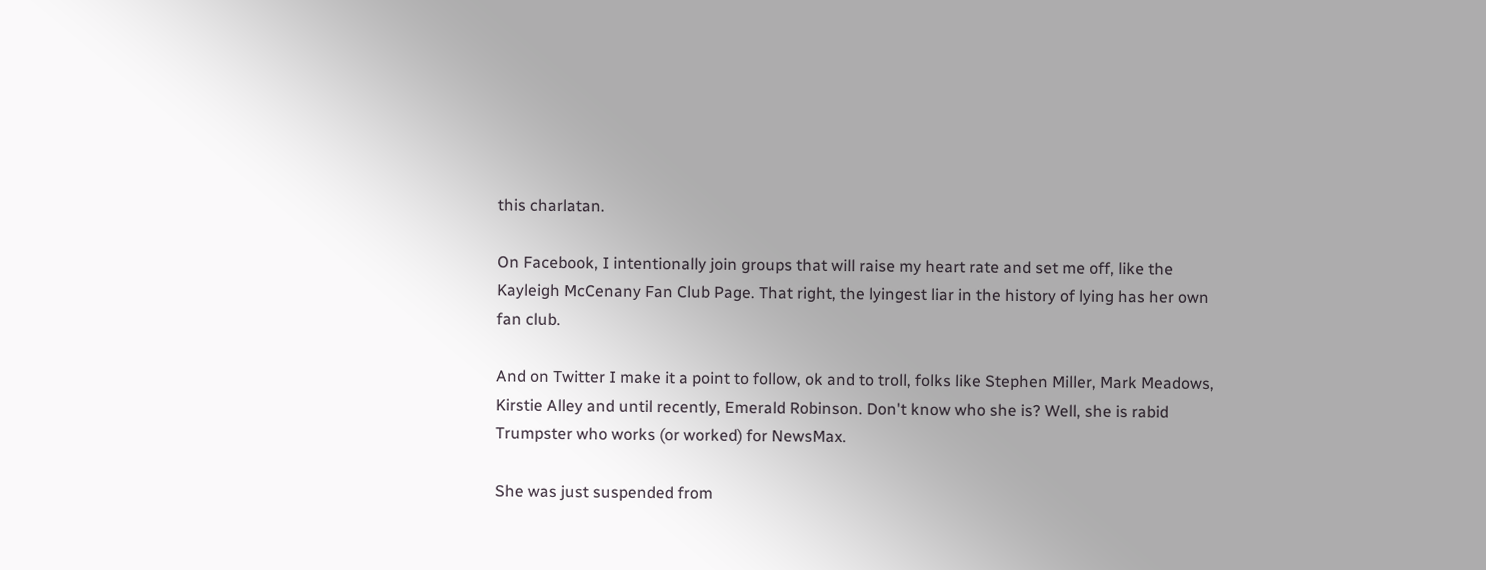this charlatan.

On Facebook, I intentionally join groups that will raise my heart rate and set me off, like the Kayleigh McCenany Fan Club Page. That right, the lyingest liar in the history of lying has her own fan club.

And on Twitter I make it a point to follow, ok and to troll, folks like Stephen Miller, Mark Meadows, Kirstie Alley and until recently, Emerald Robinson. Don't know who she is? Well, she is rabid Trumpster who works (or worked) for NewsMax.

She was just suspended from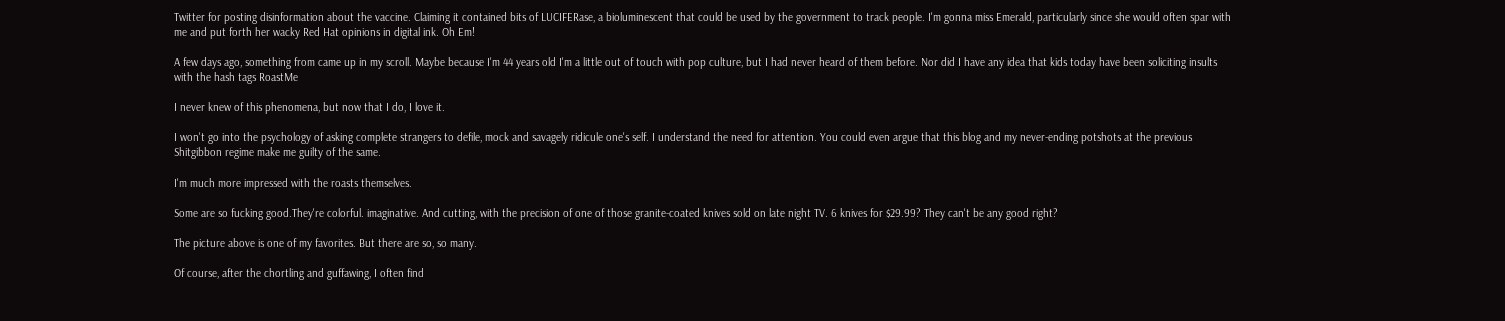Twitter for posting disinformation about the vaccine. Claiming it contained bits of LUCIFERase, a bioluminescent that could be used by the government to track people. I'm gonna miss Emerald, particularly since she would often spar with me and put forth her wacky Red Hat opinions in digital ink. Oh Em!

A few days ago, something from came up in my scroll. Maybe because I'm 44 years old I'm a little out of touch with pop culture, but I had never heard of them before. Nor did I have any idea that kids today have been soliciting insults with the hash tags RoastMe

I never knew of this phenomena, but now that I do, I love it.

I won't go into the psychology of asking complete strangers to defile, mock and savagely ridicule one's self. I understand the need for attention. You could even argue that this blog and my never-ending potshots at the previous Shitgibbon regime make me guilty of the same.

I'm much more impressed with the roasts themselves.

Some are so fucking good.They're colorful. imaginative. And cutting, with the precision of one of those granite-coated knives sold on late night TV. 6 knives for $29.99? They can't be any good right?

The picture above is one of my favorites. But there are so, so many.

Of course, after the chortling and guffawing, I often find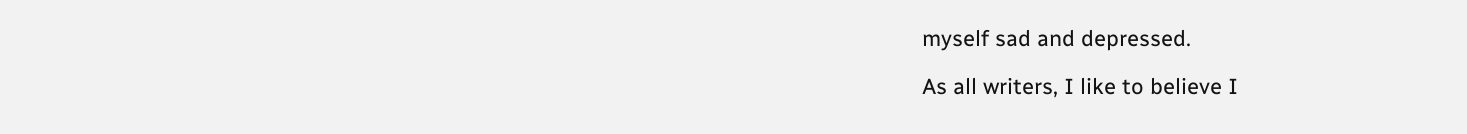myself sad and depressed.

As all writers, I like to believe I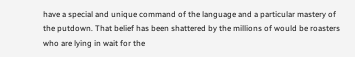have a special and unique command of the language and a particular mastery of the putdown. That belief has been shattered by the millions of would be roasters who are lying in wait for the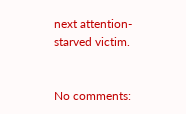next attention-starved victim.


No comments: